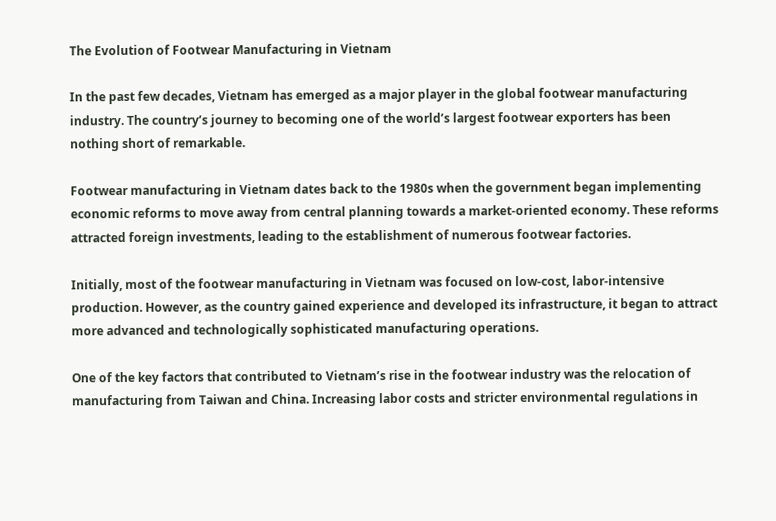The Evolution of Footwear Manufacturing in Vietnam

In the past few decades, Vietnam has emerged as a major player in the global footwear manufacturing industry. The country’s journey to becoming one of the world’s largest footwear exporters has been nothing short of remarkable.

Footwear manufacturing in Vietnam dates back to the 1980s when the government began implementing economic reforms to move away from central planning towards a market-oriented economy. These reforms attracted foreign investments, leading to the establishment of numerous footwear factories.

Initially, most of the footwear manufacturing in Vietnam was focused on low-cost, labor-intensive production. However, as the country gained experience and developed its infrastructure, it began to attract more advanced and technologically sophisticated manufacturing operations.

One of the key factors that contributed to Vietnam’s rise in the footwear industry was the relocation of manufacturing from Taiwan and China. Increasing labor costs and stricter environmental regulations in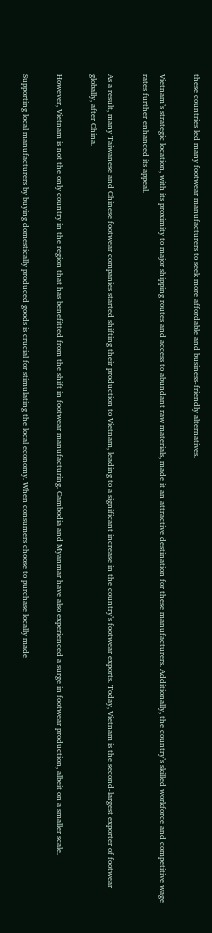these countries led many footwear manufacturers to seek more affordable and business-friendly alternatives.

Vietnam’s strategic location, with its proximity to major shipping routes and access to abundant raw materials, made it an attractive destination for these manufacturers. Additionally, the country’s skilled workforce and competitive wage rates further enhanced its appeal.

As a result, many Taiwanese and Chinese footwear companies started shifting their production to Vietnam, leading to a significant increase in the country’s footwear exports. Today, Vietnam is the second-largest exporter of footwear globally, after China.

However, Vietnam is not the only country in the region that has benefitted from the shift in footwear manufacturing. Cambodia and Myanmar have also experienced a surge in footwear production, albeit on a smaller scale.

Supporting local manufacturers by buying domestically produced goods is crucial for stimulating the local economy. When consumers choose to purchase locally made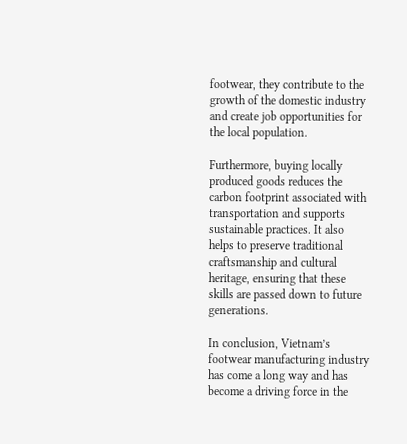footwear, they contribute to the growth of the domestic industry and create job opportunities for the local population.

Furthermore, buying locally produced goods reduces the carbon footprint associated with transportation and supports sustainable practices. It also helps to preserve traditional craftsmanship and cultural heritage, ensuring that these skills are passed down to future generations.

In conclusion, Vietnam’s footwear manufacturing industry has come a long way and has become a driving force in the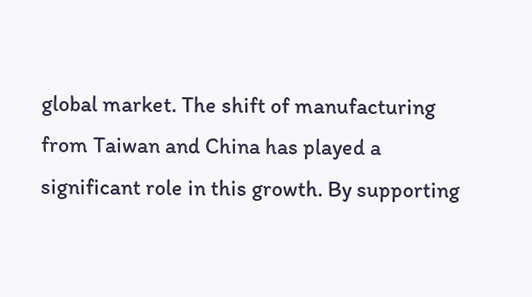global market. The shift of manufacturing from Taiwan and China has played a significant role in this growth. By supporting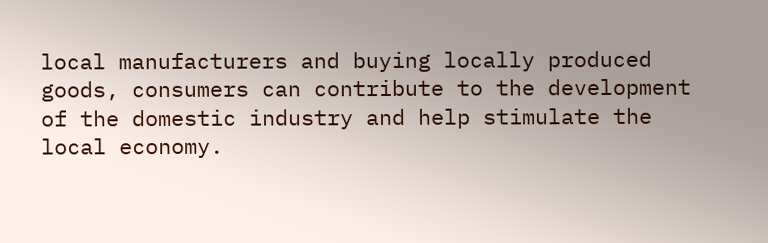local manufacturers and buying locally produced goods, consumers can contribute to the development of the domestic industry and help stimulate the local economy.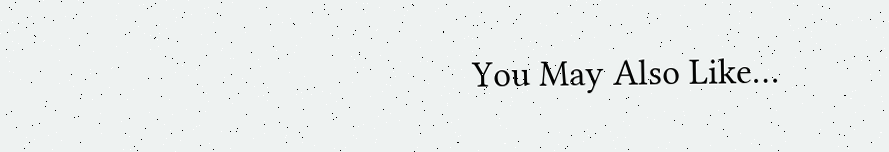You May Also Like…